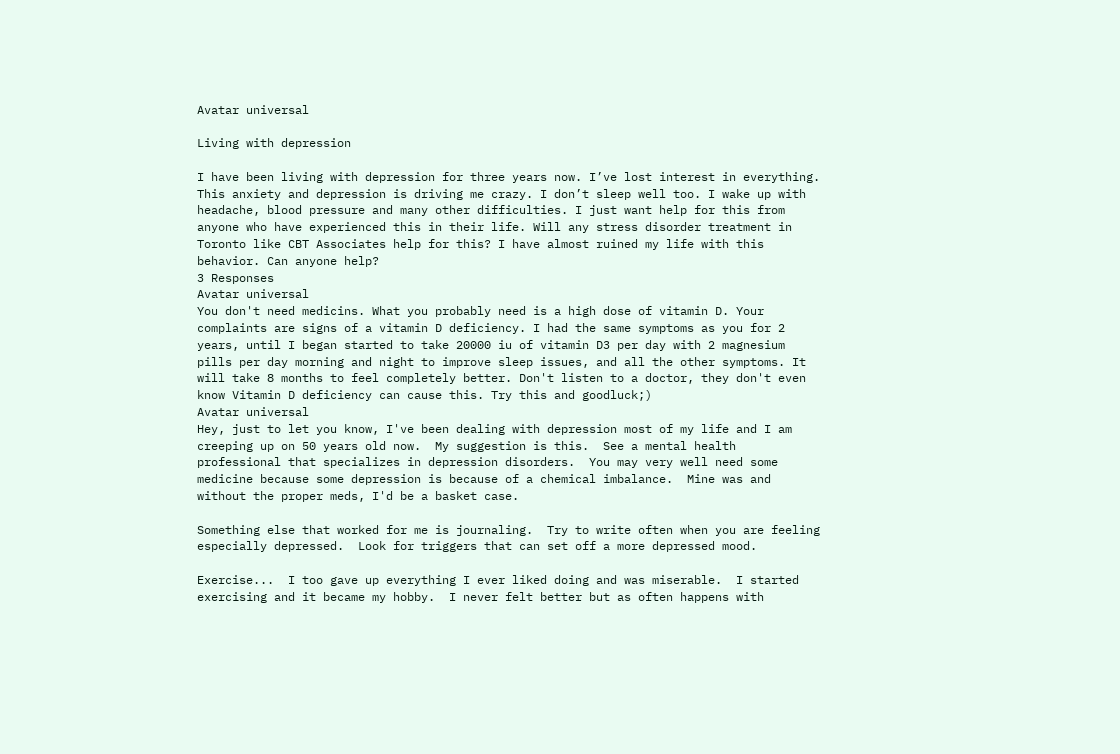Avatar universal

Living with depression

I have been living with depression for three years now. I’ve lost interest in everything. This anxiety and depression is driving me crazy. I don’t sleep well too. I wake up with headache, blood pressure and many other difficulties. I just want help for this from anyone who have experienced this in their life. Will any stress disorder treatment in Toronto like CBT Associates help for this? I have almost ruined my life with this behavior. Can anyone help?
3 Responses
Avatar universal
You don't need medicins. What you probably need is a high dose of vitamin D. Your complaints are signs of a vitamin D deficiency. I had the same symptoms as you for 2 years, until I began started to take 20000 iu of vitamin D3 per day with 2 magnesium pills per day morning and night to improve sleep issues, and all the other symptoms. It will take 8 months to feel completely better. Don't listen to a doctor, they don't even know Vitamin D deficiency can cause this. Try this and goodluck;)
Avatar universal
Hey, just to let you know, I've been dealing with depression most of my life and I am creeping up on 50 years old now.  My suggestion is this.  See a mental health professional that specializes in depression disorders.  You may very well need some medicine because some depression is because of a chemical imbalance.  Mine was and without the proper meds, I'd be a basket case.

Something else that worked for me is journaling.  Try to write often when you are feeling especially depressed.  Look for triggers that can set off a more depressed mood.

Exercise...  I too gave up everything I ever liked doing and was miserable.  I started exercising and it became my hobby.  I never felt better but as often happens with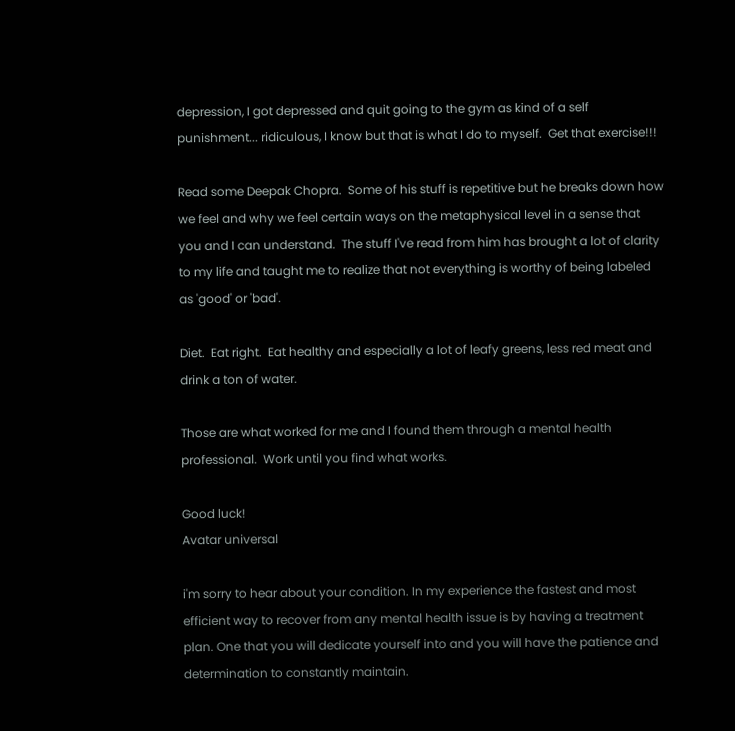depression, I got depressed and quit going to the gym as kind of a self punishment... ridiculous, I know but that is what I do to myself.  Get that exercise!!!

Read some Deepak Chopra.  Some of his stuff is repetitive but he breaks down how we feel and why we feel certain ways on the metaphysical level in a sense that you and I can understand.  The stuff I've read from him has brought a lot of clarity to my life and taught me to realize that not everything is worthy of being labeled as 'good' or 'bad'.

Diet.  Eat right.  Eat healthy and especially a lot of leafy greens, less red meat and drink a ton of water.

Those are what worked for me and I found them through a mental health professional.  Work until you find what works.

Good luck!
Avatar universal

i'm sorry to hear about your condition. In my experience the fastest and most efficient way to recover from any mental health issue is by having a treatment plan. One that you will dedicate yourself into and you will have the patience and determination to constantly maintain.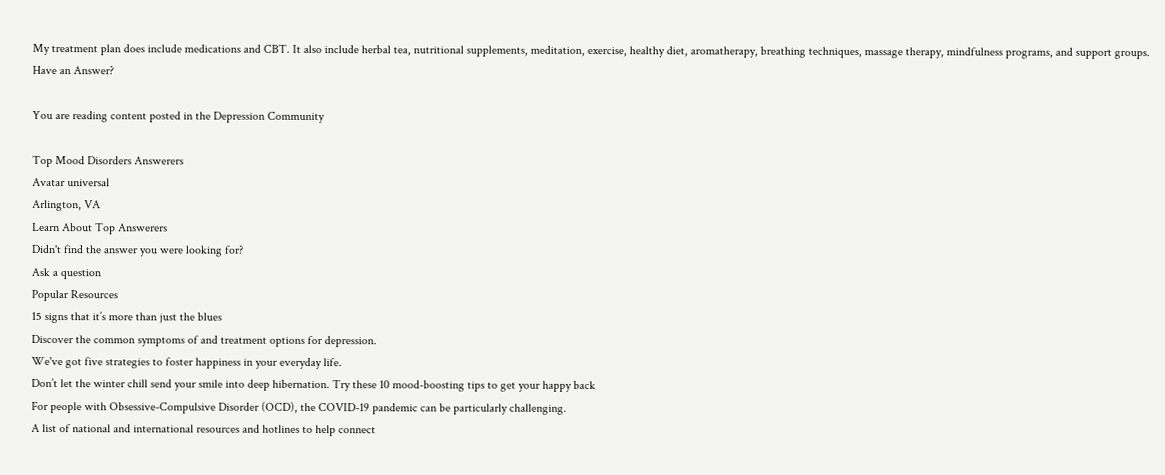My treatment plan does include medications and CBT. It also include herbal tea, nutritional supplements, meditation, exercise, healthy diet, aromatherapy, breathing techniques, massage therapy, mindfulness programs, and support groups.
Have an Answer?

You are reading content posted in the Depression Community

Top Mood Disorders Answerers
Avatar universal
Arlington, VA
Learn About Top Answerers
Didn't find the answer you were looking for?
Ask a question
Popular Resources
15 signs that it’s more than just the blues
Discover the common symptoms of and treatment options for depression.
We've got five strategies to foster happiness in your everyday life.
Don’t let the winter chill send your smile into deep hibernation. Try these 10 mood-boosting tips to get your happy back
For people with Obsessive-Compulsive Disorder (OCD), the COVID-19 pandemic can be particularly challenging.
A list of national and international resources and hotlines to help connect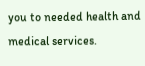you to needed health and medical services.